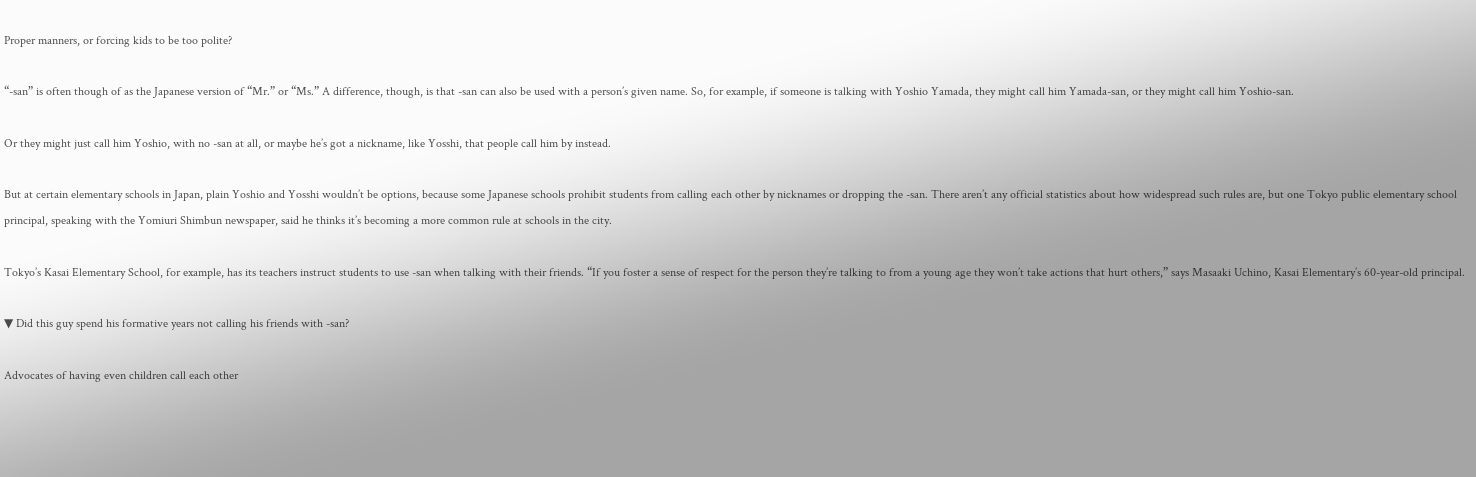Proper manners, or forcing kids to be too polite?

“-san” is often though of as the Japanese version of “Mr.” or “Ms.” A difference, though, is that -san can also be used with a person’s given name. So, for example, if someone is talking with Yoshio Yamada, they might call him Yamada-san, or they might call him Yoshio-san.

Or they might just call him Yoshio, with no -san at all, or maybe he’s got a nickname, like Yosshi, that people call him by instead.

But at certain elementary schools in Japan, plain Yoshio and Yosshi wouldn’t be options, because some Japanese schools prohibit students from calling each other by nicknames or dropping the -san. There aren’t any official statistics about how widespread such rules are, but one Tokyo public elementary school principal, speaking with the Yomiuri Shimbun newspaper, said he thinks it’s becoming a more common rule at schools in the city.

Tokyo’s Kasai Elementary School, for example, has its teachers instruct students to use -san when talking with their friends. “If you foster a sense of respect for the person they’re talking to from a young age they won’t take actions that hurt others,” says Masaaki Uchino, Kasai Elementary’s 60-year-old principal.

▼ Did this guy spend his formative years not calling his friends with -san?

Advocates of having even children call each other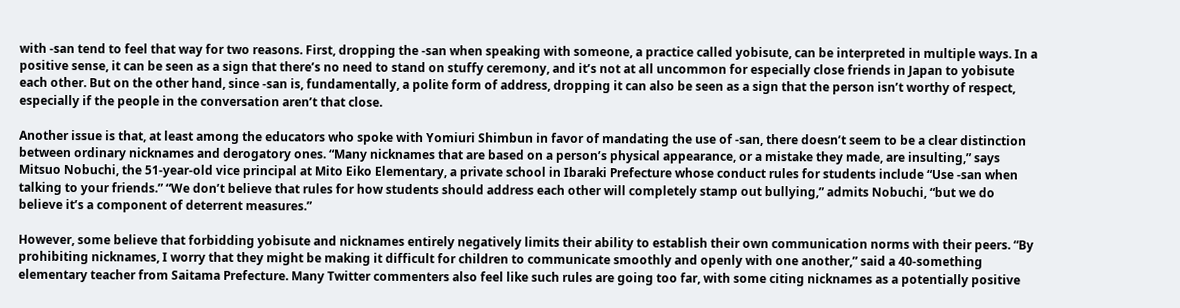with -san tend to feel that way for two reasons. First, dropping the -san when speaking with someone, a practice called yobisute, can be interpreted in multiple ways. In a positive sense, it can be seen as a sign that there’s no need to stand on stuffy ceremony, and it’s not at all uncommon for especially close friends in Japan to yobisute each other. But on the other hand, since -san is, fundamentally, a polite form of address, dropping it can also be seen as a sign that the person isn’t worthy of respect, especially if the people in the conversation aren’t that close.

Another issue is that, at least among the educators who spoke with Yomiuri Shimbun in favor of mandating the use of -san, there doesn’t seem to be a clear distinction between ordinary nicknames and derogatory ones. “Many nicknames that are based on a person’s physical appearance, or a mistake they made, are insulting,” says Mitsuo Nobuchi, the 51-year-old vice principal at Mito Eiko Elementary, a private school in Ibaraki Prefecture whose conduct rules for students include “Use -san when talking to your friends.” “We don’t believe that rules for how students should address each other will completely stamp out bullying,” admits Nobuchi, “but we do believe it’s a component of deterrent measures.”

However, some believe that forbidding yobisute and nicknames entirely negatively limits their ability to establish their own communication norms with their peers. “By prohibiting nicknames, I worry that they might be making it difficult for children to communicate smoothly and openly with one another,” said a 40-something elementary teacher from Saitama Prefecture. Many Twitter commenters also feel like such rules are going too far, with some citing nicknames as a potentially positive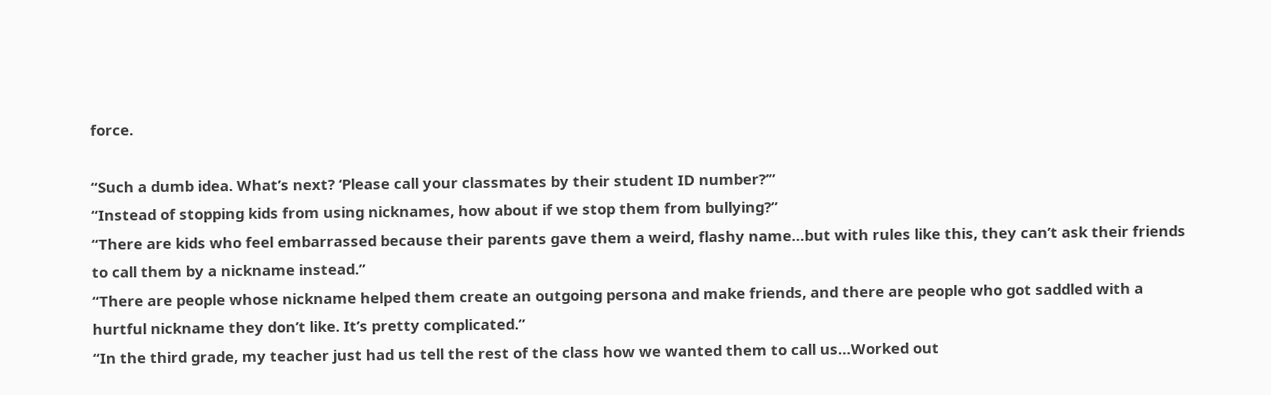force.

“Such a dumb idea. What’s next? ‘Please call your classmates by their student ID number?’”
“Instead of stopping kids from using nicknames, how about if we stop them from bullying?”
“There are kids who feel embarrassed because their parents gave them a weird, flashy name…but with rules like this, they can’t ask their friends to call them by a nickname instead.”
“There are people whose nickname helped them create an outgoing persona and make friends, and there are people who got saddled with a hurtful nickname they don’t like. It’s pretty complicated.”
“In the third grade, my teacher just had us tell the rest of the class how we wanted them to call us…Worked out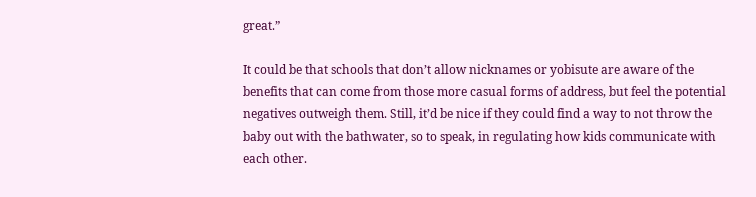great.”

It could be that schools that don’t allow nicknames or yobisute are aware of the benefits that can come from those more casual forms of address, but feel the potential negatives outweigh them. Still, it’d be nice if they could find a way to not throw the baby out with the bathwater, so to speak, in regulating how kids communicate with each other.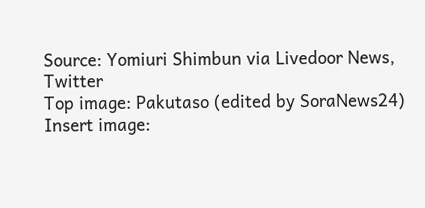Source: Yomiuri Shimbun via Livedoor News, Twitter
Top image: Pakutaso (edited by SoraNews24)
Insert image: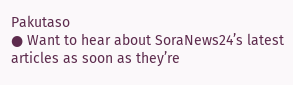Pakutaso
● Want to hear about SoraNews24’s latest articles as soon as they’re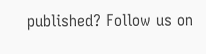published? Follow us on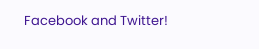Facebook and Twitter!